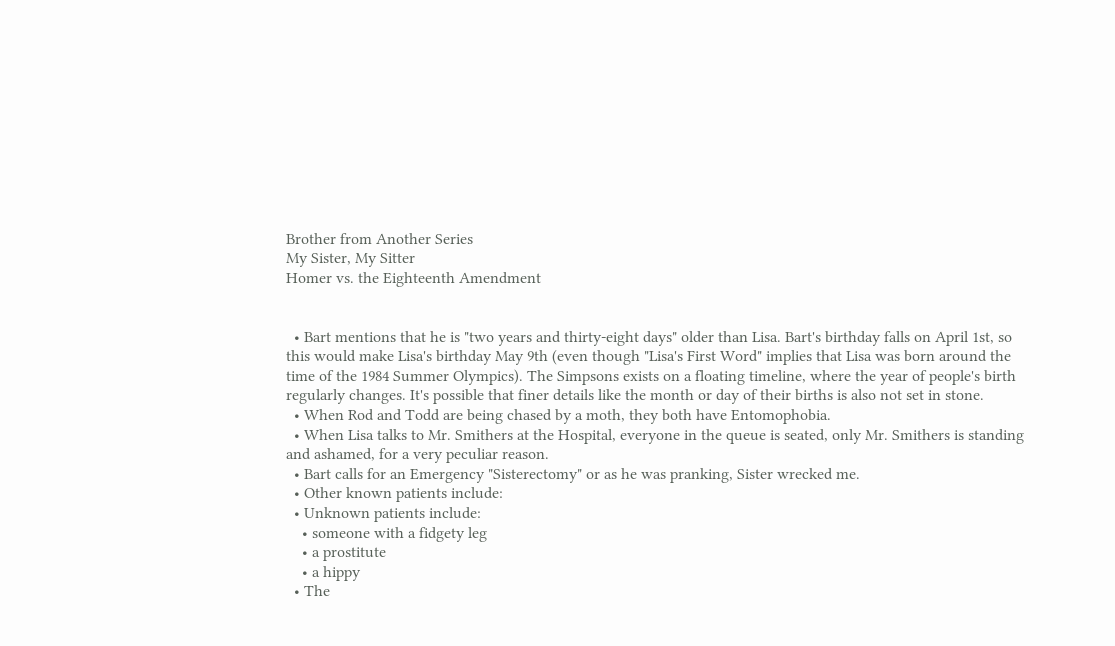Brother from Another Series
My Sister, My Sitter
Homer vs. the Eighteenth Amendment


  • Bart mentions that he is "two years and thirty-eight days" older than Lisa. Bart's birthday falls on April 1st, so this would make Lisa's birthday May 9th (even though "Lisa's First Word" implies that Lisa was born around the time of the 1984 Summer Olympics). The Simpsons exists on a floating timeline, where the year of people's birth regularly changes. It's possible that finer details like the month or day of their births is also not set in stone.
  • When Rod and Todd are being chased by a moth, they both have Entomophobia.
  • When Lisa talks to Mr. Smithers at the Hospital, everyone in the queue is seated, only Mr. Smithers is standing and ashamed, for a very peculiar reason.
  • Bart calls for an Emergency "Sisterectomy" or as he was pranking, Sister wrecked me.
  • Other known patients include:
  • Unknown patients include:
    • someone with a fidgety leg
    • a prostitute
    • a hippy
  • The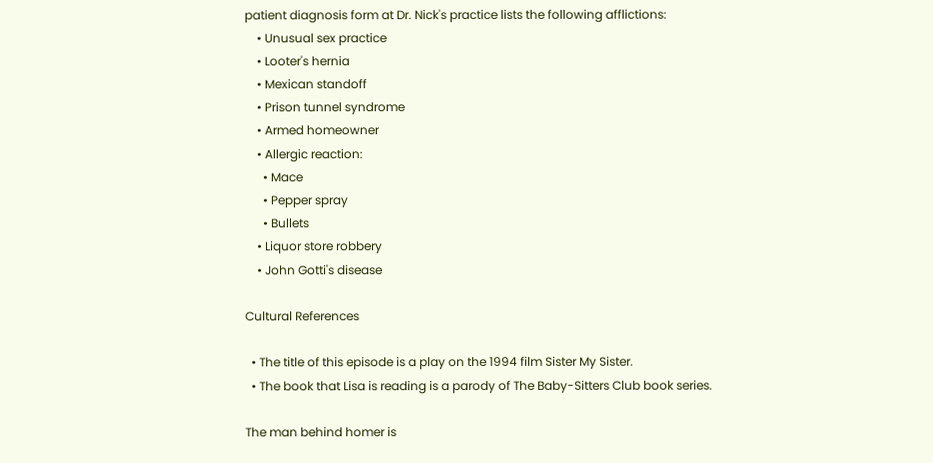patient diagnosis form at Dr. Nick's practice lists the following afflictions:
    • Unusual sex practice
    • Looter's hernia
    • Mexican standoff
    • Prison tunnel syndrome
    • Armed homeowner
    • Allergic reaction:
      • Mace
      • Pepper spray
      • Bullets
    • Liquor store robbery
    • John Gotti's disease

Cultural References

  • The title of this episode is a play on the 1994 film Sister My Sister.
  • The book that Lisa is reading is a parody of The Baby-Sitters Club book series.

The man behind homer is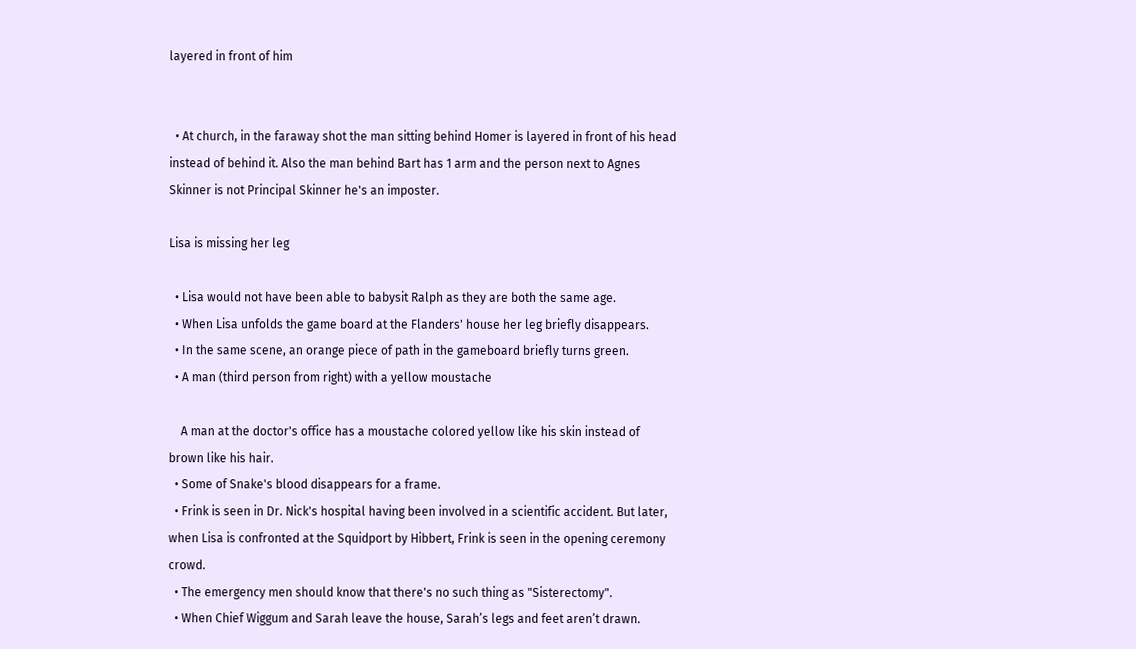layered in front of him


  • At church, in the faraway shot the man sitting behind Homer is layered in front of his head instead of behind it. Also the man behind Bart has 1 arm and the person next to Agnes Skinner is not Principal Skinner he's an imposter.

Lisa is missing her leg

  • Lisa would not have been able to babysit Ralph as they are both the same age.
  • When Lisa unfolds the game board at the Flanders' house her leg briefly disappears.
  • In the same scene, an orange piece of path in the gameboard briefly turns green.
  • A man (third person from right) with a yellow moustache

    A man at the doctor's office has a moustache colored yellow like his skin instead of brown like his hair.
  • Some of Snake's blood disappears for a frame.
  • Frink is seen in Dr. Nick's hospital having been involved in a scientific accident. But later, when Lisa is confronted at the Squidport by Hibbert, Frink is seen in the opening ceremony crowd.
  • The emergency men should know that there's no such thing as "Sisterectomy".
  • When Chief Wiggum and Sarah leave the house, Sarah’s legs and feet aren’t drawn.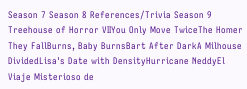Season 7 Season 8 References/Trivia Season 9
Treehouse of Horror VIIYou Only Move TwiceThe Homer They FallBurns, Baby BurnsBart After DarkA Milhouse DividedLisa's Date with DensityHurricane NeddyEl Viaje Misterioso de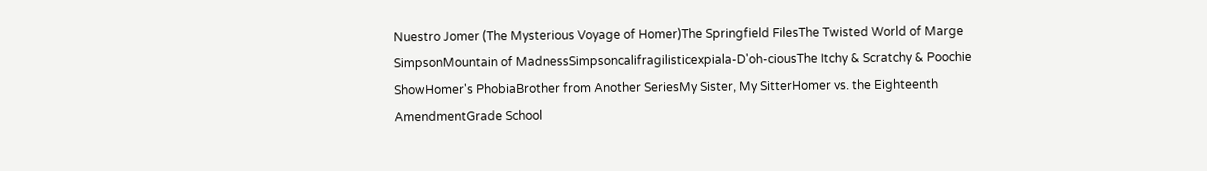Nuestro Jomer (The Mysterious Voyage of Homer)The Springfield FilesThe Twisted World of Marge SimpsonMountain of MadnessSimpsoncalifragilisticexpiala-D'oh-ciousThe Itchy & Scratchy & Poochie ShowHomer's PhobiaBrother from Another SeriesMy Sister, My SitterHomer vs. the Eighteenth AmendmentGrade School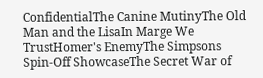ConfidentialThe Canine MutinyThe Old Man and the LisaIn Marge We TrustHomer's EnemyThe Simpsons Spin-Off ShowcaseThe Secret War of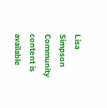Lisa Simpson
Community content is available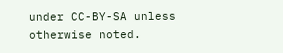under CC-BY-SA unless otherwise noted.